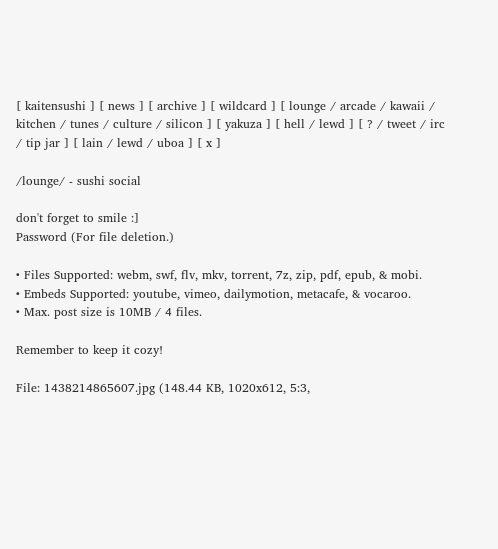[ kaitensushi ] [ news ] [ archive ] [ wildcard ] [ lounge / arcade / kawaii / kitchen / tunes / culture / silicon ] [ yakuza ] [ hell / lewd ] [ ? / tweet / irc / tip jar ] [ lain / lewd / uboa ] [ x ]

/lounge/ - sushi social

don't forget to smile :]
Password (For file deletion.)

• Files Supported: webm, swf, flv, mkv, torrent, 7z, zip, pdf, epub, & mobi.
• Embeds Supported: youtube, vimeo, dailymotion, metacafe, & vocaroo.
• Max. post size is 10MB / 4 files.

Remember to keep it cozy!

File: 1438214865607.jpg (148.44 KB, 1020x612, 5:3,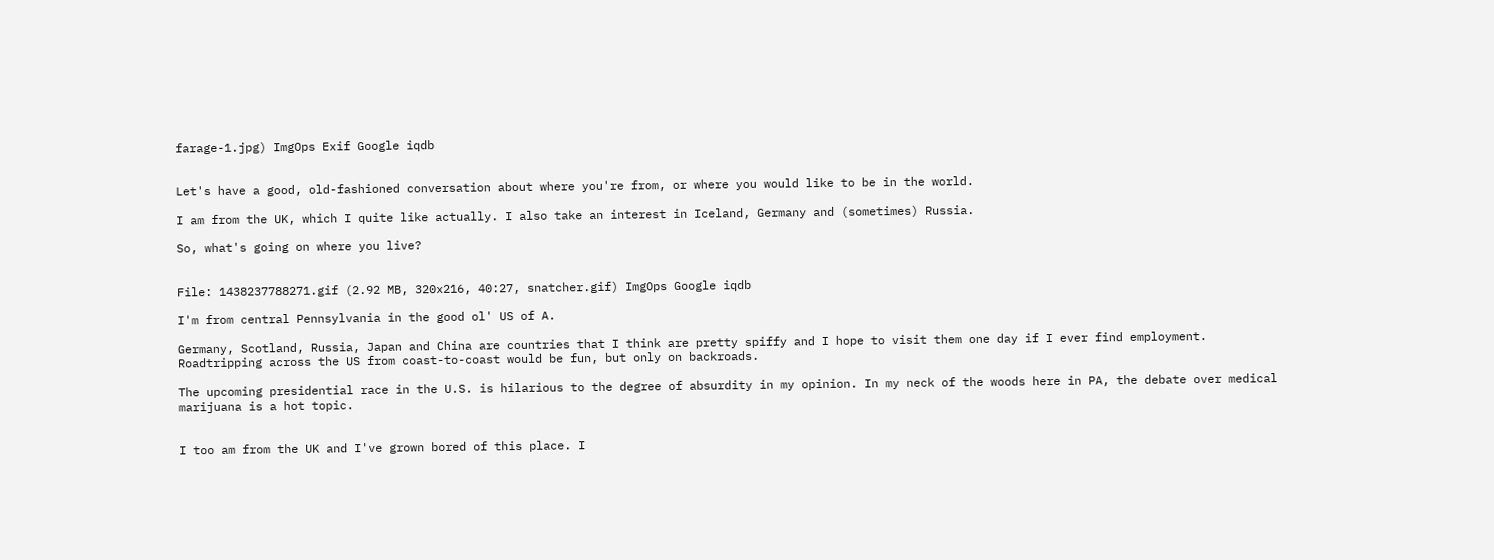farage-1.jpg) ImgOps Exif Google iqdb


Let's have a good, old-fashioned conversation about where you're from, or where you would like to be in the world.

I am from the UK, which I quite like actually. I also take an interest in Iceland, Germany and (sometimes) Russia.

So, what's going on where you live?


File: 1438237788271.gif (2.92 MB, 320x216, 40:27, snatcher.gif) ImgOps Google iqdb

I'm from central Pennsylvania in the good ol' US of A.

Germany, Scotland, Russia, Japan and China are countries that I think are pretty spiffy and I hope to visit them one day if I ever find employment. Roadtripping across the US from coast-to-coast would be fun, but only on backroads.

The upcoming presidential race in the U.S. is hilarious to the degree of absurdity in my opinion. In my neck of the woods here in PA, the debate over medical marijuana is a hot topic.


I too am from the UK and I've grown bored of this place. I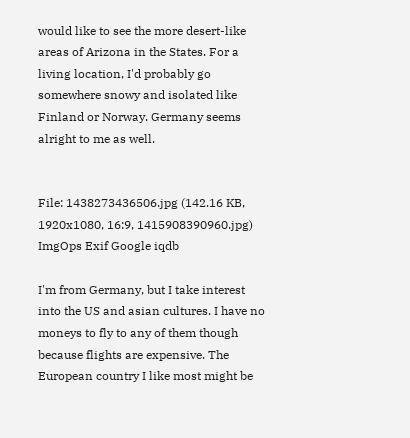would like to see the more desert-like areas of Arizona in the States. For a living location, I'd probably go somewhere snowy and isolated like Finland or Norway. Germany seems alright to me as well.


File: 1438273436506.jpg (142.16 KB, 1920x1080, 16:9, 1415908390960.jpg) ImgOps Exif Google iqdb

I'm from Germany, but I take interest into the US and asian cultures. I have no moneys to fly to any of them though because flights are expensive. The European country I like most might be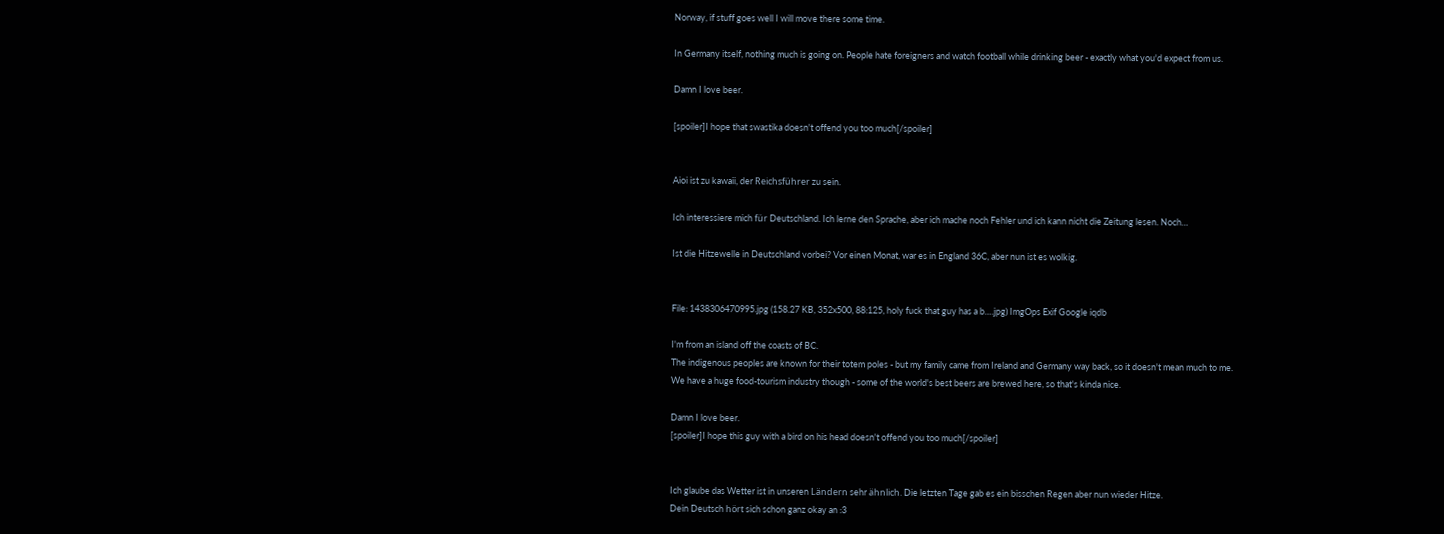Norway, if stuff goes well I will move there some time.

In Germany itself, nothing much is going on. People hate foreigners and watch football while drinking beer - exactly what you'd expect from us.

Damn I love beer.

[spoiler]I hope that swastika doesn't offend you too much[/spoiler]


Aioi ist zu kawaii, der Reichsführer zu sein.

Ich interessiere mich für Deutschland. Ich lerne den Sprache, aber ich mache noch Fehler und ich kann nicht die Zeitung lesen. Noch…

Ist die Hitzewelle in Deutschland vorbei? Vor einen Monat, war es in England 36C, aber nun ist es wolkig.


File: 1438306470995.jpg (158.27 KB, 352x500, 88:125, holy fuck that guy has a b….jpg) ImgOps Exif Google iqdb

I'm from an island off the coasts of BC.
The indigenous peoples are known for their totem poles - but my family came from Ireland and Germany way back, so it doesn't mean much to me.
We have a huge food-tourism industry though - some of the world's best beers are brewed here, so that's kinda nice.

Damn I love beer.
[spoiler]I hope this guy with a bird on his head doesn't offend you too much[/spoiler]


Ich glaube das Wetter ist in unseren Ländern sehr ähnlich. Die letzten Tage gab es ein bisschen Regen aber nun wieder Hitze.
Dein Deutsch hört sich schon ganz okay an :3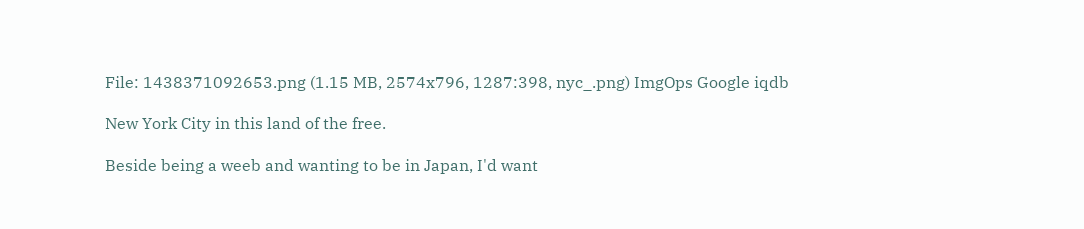File: 1438371092653.png (1.15 MB, 2574x796, 1287:398, nyc_.png) ImgOps Google iqdb

New York City in this land of the free.

Beside being a weeb and wanting to be in Japan, I'd want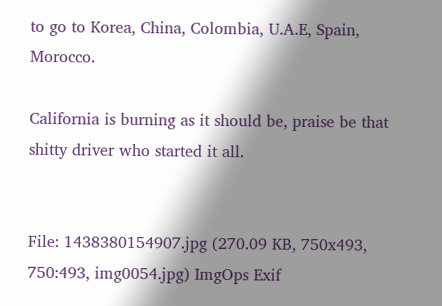to go to Korea, China, Colombia, U.A.E, Spain, Morocco.

California is burning as it should be, praise be that shitty driver who started it all.


File: 1438380154907.jpg (270.09 KB, 750x493, 750:493, img0054.jpg) ImgOps Exif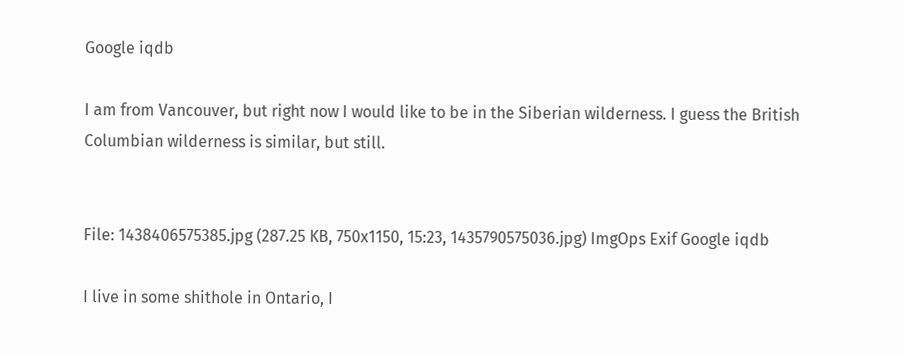Google iqdb

I am from Vancouver, but right now I would like to be in the Siberian wilderness. I guess the British Columbian wilderness is similar, but still.


File: 1438406575385.jpg (287.25 KB, 750x1150, 15:23, 1435790575036.jpg) ImgOps Exif Google iqdb

I live in some shithole in Ontario, I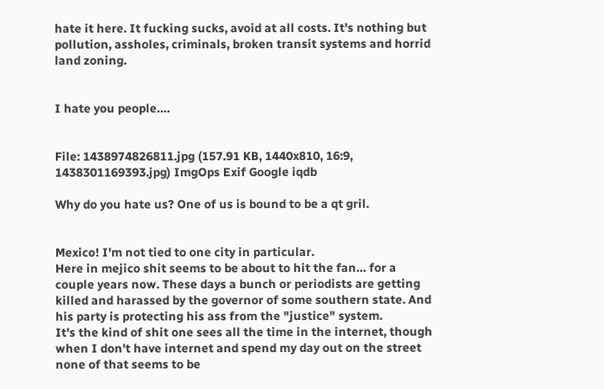hate it here. It fucking sucks, avoid at all costs. It's nothing but pollution, assholes, criminals, broken transit systems and horrid land zoning.


I hate you people….


File: 1438974826811.jpg (157.91 KB, 1440x810, 16:9, 1438301169393.jpg) ImgOps Exif Google iqdb

Why do you hate us? One of us is bound to be a qt gril.


Mexico! I'm not tied to one city in particular.
Here in mejico shit seems to be about to hit the fan… for a couple years now. These days a bunch or periodists are getting killed and harassed by the governor of some southern state. And his party is protecting his ass from the "justice" system.
It's the kind of shit one sees all the time in the internet, though when I don't have internet and spend my day out on the street none of that seems to be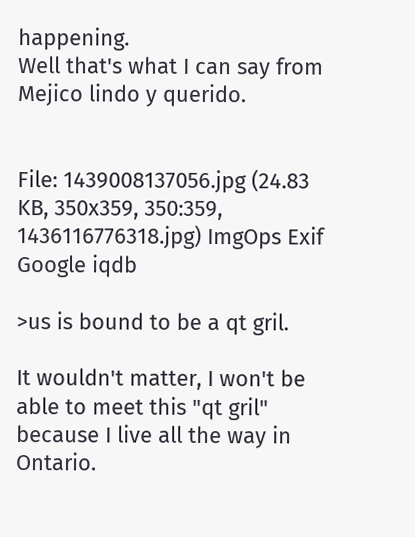happening.
Well that's what I can say from Mejico lindo y querido.


File: 1439008137056.jpg (24.83 KB, 350x359, 350:359, 1436116776318.jpg) ImgOps Exif Google iqdb

>us is bound to be a qt gril.

It wouldn't matter, I won't be able to meet this "qt gril" because I live all the way in Ontario.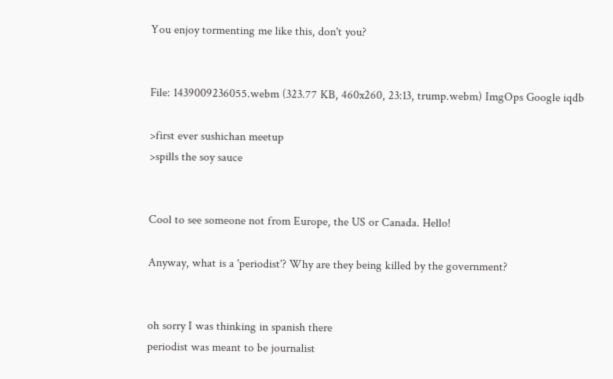You enjoy tormenting me like this, don't you?


File: 1439009236055.webm (323.77 KB, 460x260, 23:13, trump.webm) ImgOps Google iqdb

>first ever sushichan meetup
>spills the soy sauce


Cool to see someone not from Europe, the US or Canada. Hello!

Anyway, what is a 'periodist'? Why are they being killed by the government?


oh sorry I was thinking in spanish there
periodist was meant to be journalist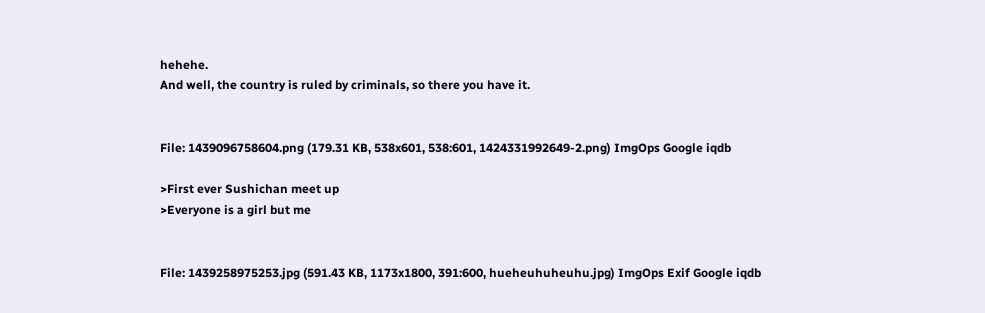hehehe.
And well, the country is ruled by criminals, so there you have it.


File: 1439096758604.png (179.31 KB, 538x601, 538:601, 1424331992649-2.png) ImgOps Google iqdb

>First ever Sushichan meet up
>Everyone is a girl but me


File: 1439258975253.jpg (591.43 KB, 1173x1800, 391:600, hueheuhuheuhu.jpg) ImgOps Exif Google iqdb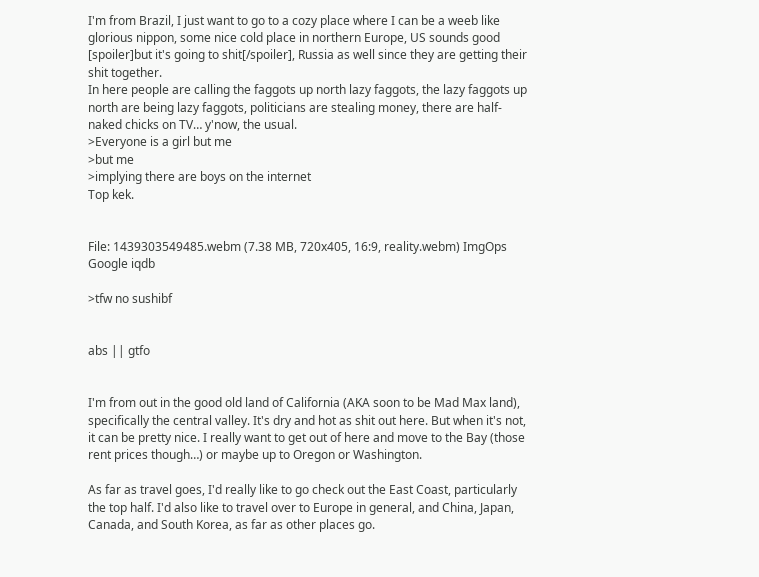I'm from Brazil, I just want to go to a cozy place where I can be a weeb like glorious nippon, some nice cold place in northern Europe, US sounds good [spoiler]but it's going to shit[/spoiler], Russia as well since they are getting their shit together.
In here people are calling the faggots up north lazy faggots, the lazy faggots up north are being lazy faggots, politicians are stealing money, there are half-naked chicks on TV… y'now, the usual.
>Everyone is a girl but me
>but me
>implying there are boys on the internet
Top kek.


File: 1439303549485.webm (7.38 MB, 720x405, 16:9, reality.webm) ImgOps Google iqdb

>tfw no sushibf


abs || gtfo


I'm from out in the good old land of California (AKA soon to be Mad Max land), specifically the central valley. It's dry and hot as shit out here. But when it's not, it can be pretty nice. I really want to get out of here and move to the Bay (those rent prices though…) or maybe up to Oregon or Washington.

As far as travel goes, I'd really like to go check out the East Coast, particularly the top half. I'd also like to travel over to Europe in general, and China, Japan, Canada, and South Korea, as far as other places go.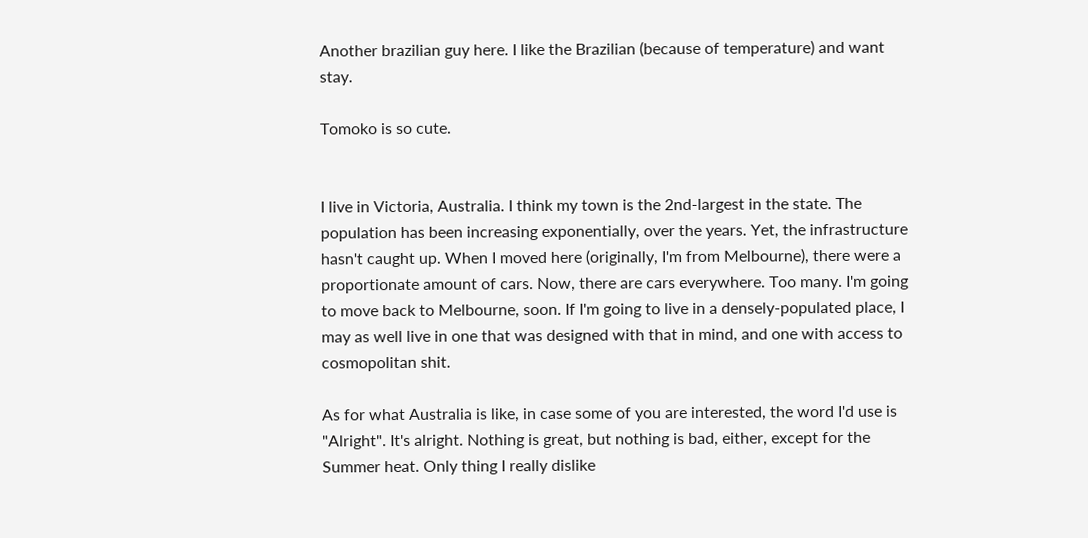Another brazilian guy here. I like the Brazilian (because of temperature) and want stay.

Tomoko is so cute.


I live in Victoria, Australia. I think my town is the 2nd-largest in the state. The population has been increasing exponentially, over the years. Yet, the infrastructure hasn't caught up. When I moved here (originally, I'm from Melbourne), there were a proportionate amount of cars. Now, there are cars everywhere. Too many. I'm going to move back to Melbourne, soon. If I'm going to live in a densely-populated place, I may as well live in one that was designed with that in mind, and one with access to cosmopolitan shit.

As for what Australia is like, in case some of you are interested, the word I'd use is "Alright". It's alright. Nothing is great, but nothing is bad, either, except for the Summer heat. Only thing I really dislike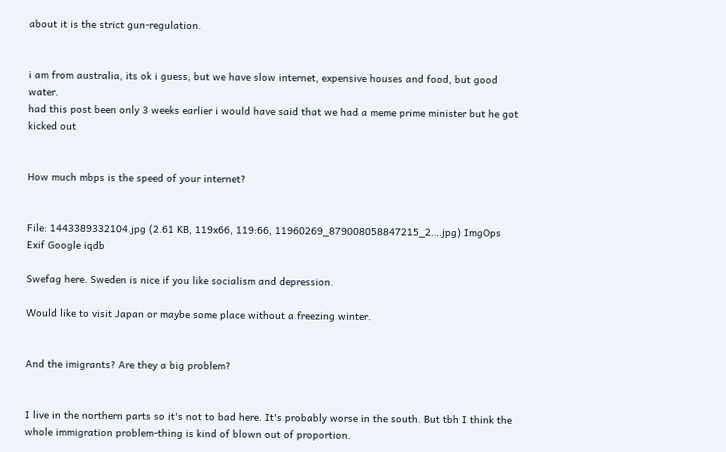about it is the strict gun-regulation.


i am from australia, its ok i guess, but we have slow internet, expensive houses and food, but good water.
had this post been only 3 weeks earlier i would have said that we had a meme prime minister but he got kicked out


How much mbps is the speed of your internet?


File: 1443389332104.jpg (2.61 KB, 119x66, 119:66, 11960269_879008058847215_2….jpg) ImgOps Exif Google iqdb

Swefag here. Sweden is nice if you like socialism and depression.

Would like to visit Japan or maybe some place without a freezing winter.


And the imigrants? Are they a big problem?


I live in the northern parts so it's not to bad here. It's probably worse in the south. But tbh I think the whole immigration problem-thing is kind of blown out of proportion.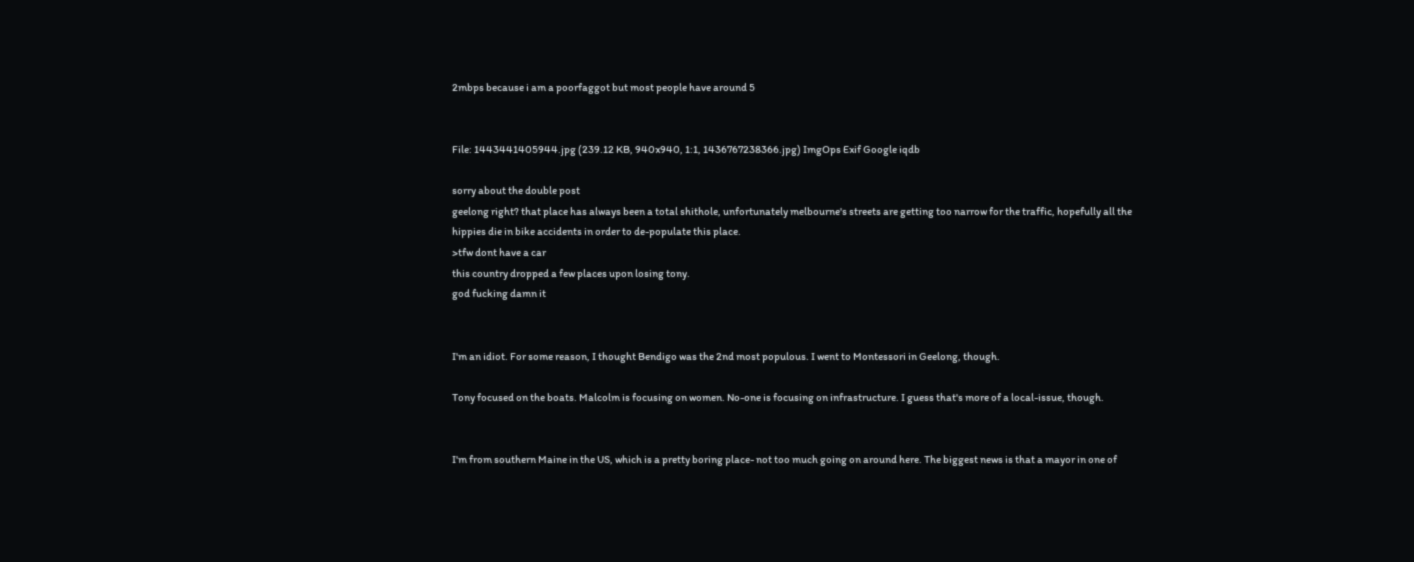2mbps because i am a poorfaggot but most people have around 5


File: 1443441405944.jpg (239.12 KB, 940x940, 1:1, 1436767238366.jpg) ImgOps Exif Google iqdb

sorry about the double post
geelong right? that place has always been a total shithole, unfortunately melbourne's streets are getting too narrow for the traffic, hopefully all the hippies die in bike accidents in order to de-populate this place.
>tfw dont have a car
this country dropped a few places upon losing tony.
god fucking damn it


I'm an idiot. For some reason, I thought Bendigo was the 2nd most populous. I went to Montessori in Geelong, though.

Tony focused on the boats. Malcolm is focusing on women. No-one is focusing on infrastructure. I guess that's more of a local-issue, though.


I'm from southern Maine in the US, which is a pretty boring place- not too much going on around here. The biggest news is that a mayor in one of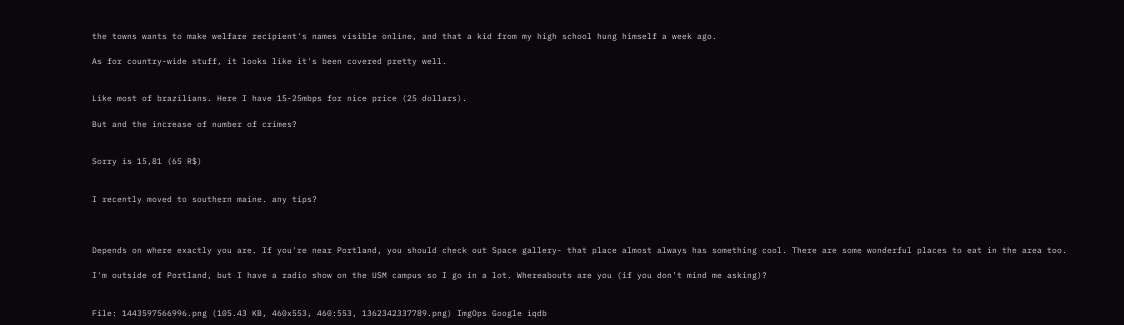the towns wants to make welfare recipient's names visible online, and that a kid from my high school hung himself a week ago.

As for country-wide stuff, it looks like it's been covered pretty well.


Like most of brazilians. Here I have 15-25mbps for nice price (25 dollars).

But and the increase of number of crimes?


Sorry is 15,81 (65 R$)


I recently moved to southern maine. any tips?



Depends on where exactly you are. If you're near Portland, you should check out Space gallery- that place almost always has something cool. There are some wonderful places to eat in the area too.

I'm outside of Portland, but I have a radio show on the USM campus so I go in a lot. Whereabouts are you (if you don't mind me asking)?


File: 1443597566996.png (105.43 KB, 460x553, 460:553, 1362342337789.png) ImgOps Google iqdb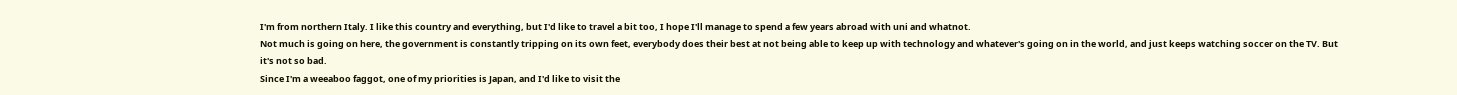I'm from northern Italy. I like this country and everything, but I'd like to travel a bit too, I hope I'll manage to spend a few years abroad with uni and whatnot.
Not much is going on here, the government is constantly tripping on its own feet, everybody does their best at not being able to keep up with technology and whatever's going on in the world, and just keeps watching soccer on the TV. But it's not so bad.
Since I'm a weeaboo faggot, one of my priorities is Japan, and I'd like to visit the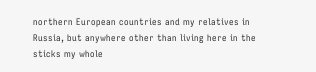northern European countries and my relatives in Russia, but anywhere other than living here in the sticks my whole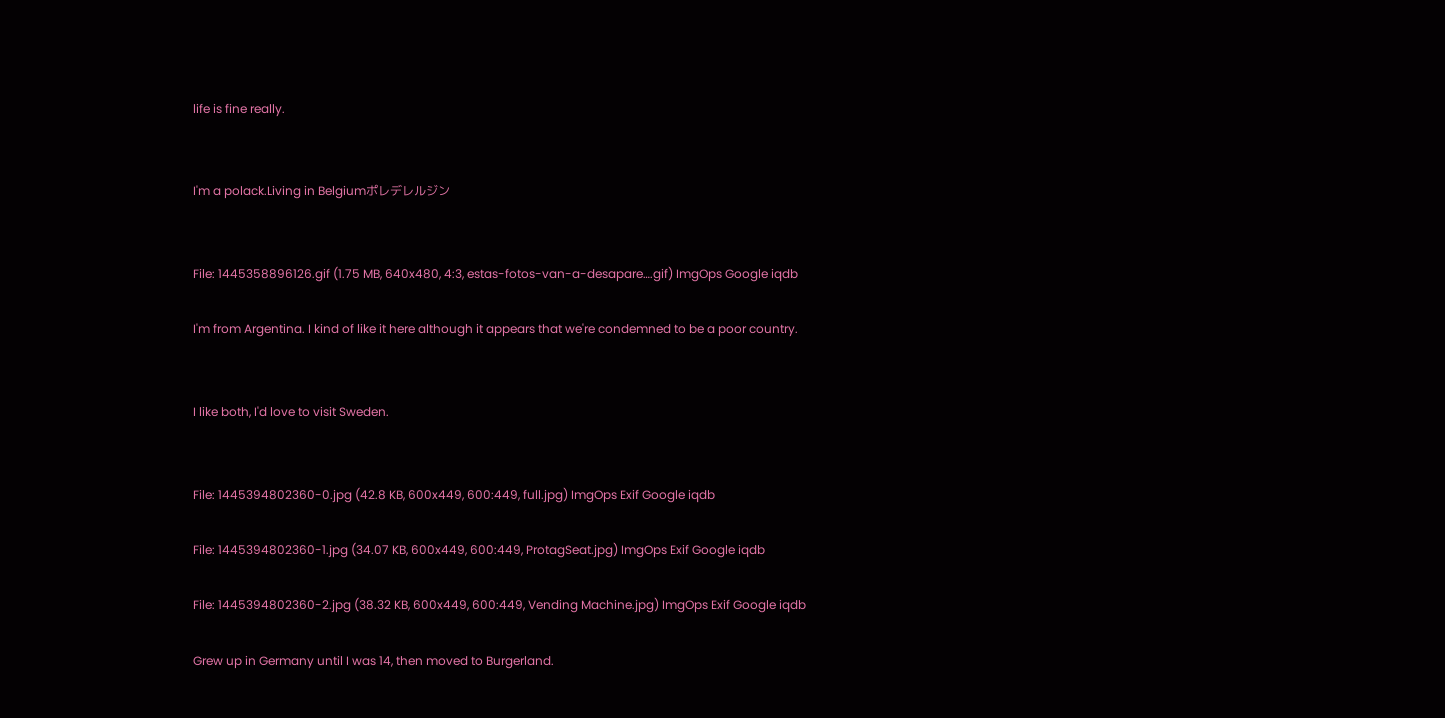life is fine really.


I'm a polack.Living in Belgiumポレデレルジン


File: 1445358896126.gif (1.75 MB, 640x480, 4:3, estas-fotos-van-a-desapare….gif) ImgOps Google iqdb

I'm from Argentina. I kind of like it here although it appears that we're condemned to be a poor country.


I like both, I'd love to visit Sweden.


File: 1445394802360-0.jpg (42.8 KB, 600x449, 600:449, full.jpg) ImgOps Exif Google iqdb

File: 1445394802360-1.jpg (34.07 KB, 600x449, 600:449, ProtagSeat.jpg) ImgOps Exif Google iqdb

File: 1445394802360-2.jpg (38.32 KB, 600x449, 600:449, Vending Machine.jpg) ImgOps Exif Google iqdb

Grew up in Germany until I was 14, then moved to Burgerland.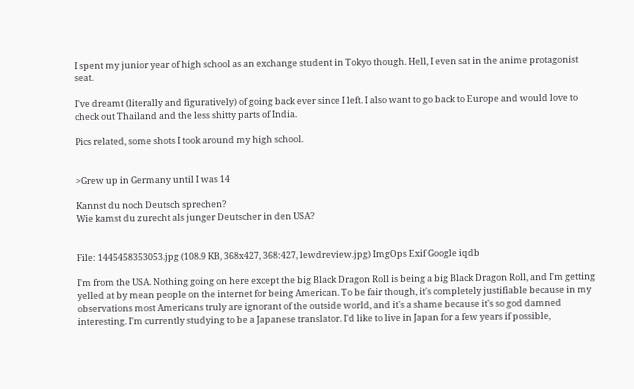I spent my junior year of high school as an exchange student in Tokyo though. Hell, I even sat in the anime protagonist seat.

I've dreamt (literally and figuratively) of going back ever since I left. I also want to go back to Europe and would love to check out Thailand and the less shitty parts of India.

Pics related, some shots I took around my high school.


>Grew up in Germany until I was 14

Kannst du noch Deutsch sprechen?
Wie kamst du zurecht als junger Deutscher in den USA?


File: 1445458353053.jpg (108.9 KB, 368x427, 368:427, lewdreview.jpg) ImgOps Exif Google iqdb

I'm from the USA. Nothing going on here except the big Black Dragon Roll is being a big Black Dragon Roll, and I'm getting yelled at by mean people on the internet for being American. To be fair though, it's completely justifiable because in my observations most Americans truly are ignorant of the outside world, and it's a shame because it's so god damned interesting. I'm currently studying to be a Japanese translator. I'd like to live in Japan for a few years if possible,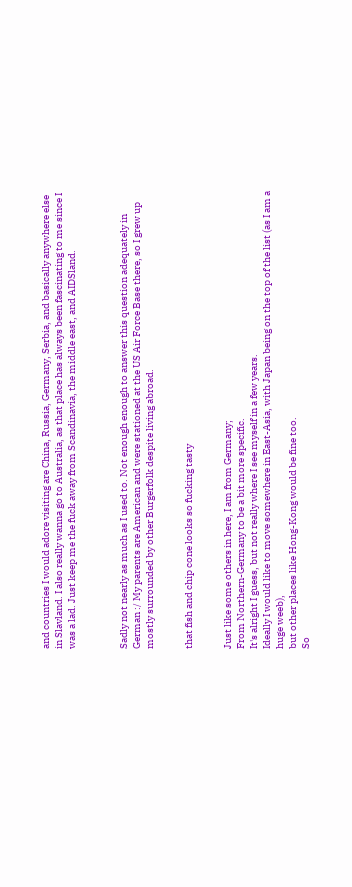and countries I would adore visiting are China, Russia, Germany, Serbia, and basically anywhere else in Slavland. I also really wanna go to Australia, as that place has always been fascinating to me since I was a lad. Just keep me the fuck away from Scandinavia, the middle east, and AIDSland.



Sadly not nearly as much as I used to. Not enough enough to answer this question adequately in German :/ My parents are American and were stationed at the US Air Force Base there, so I grew up mostly surrounded by other Burgerfolk despite living abroad.


that fish and chip cone looks so fucking tasty


Just like some others in here, I am from Germany;
From Northern-Germany to be a bit more specific.
It's alright I guess, but not really where I see myself in a few years.
Ideally I would like to move somewhere in East-Asia, with Japan being on the top of the list (as I am a huge weeb),
but other places like Hong-Kong would be fine too.
So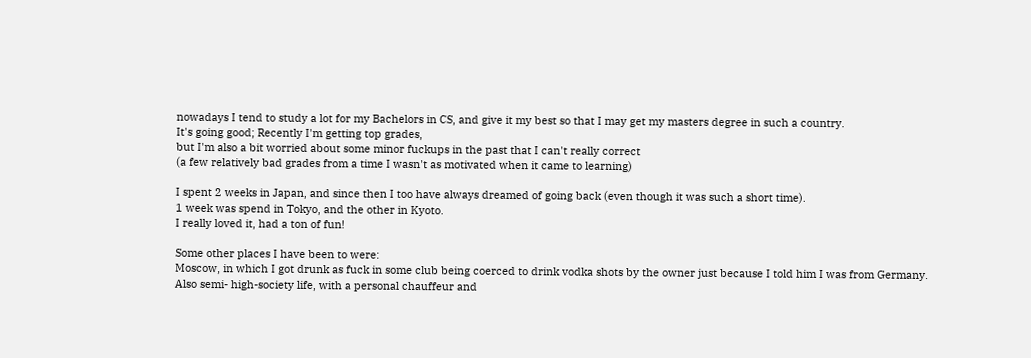nowadays I tend to study a lot for my Bachelors in CS, and give it my best so that I may get my masters degree in such a country.
It's going good; Recently I'm getting top grades,
but I'm also a bit worried about some minor fuckups in the past that I can't really correct
(a few relatively bad grades from a time I wasn't as motivated when it came to learning)

I spent 2 weeks in Japan, and since then I too have always dreamed of going back (even though it was such a short time).
1 week was spend in Tokyo, and the other in Kyoto.
I really loved it, had a ton of fun!

Some other places I have been to were:
Moscow, in which I got drunk as fuck in some club being coerced to drink vodka shots by the owner just because I told him I was from Germany.
Also semi- high-society life, with a personal chauffeur and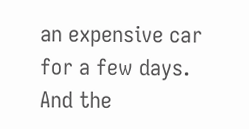an expensive car for a few days.
And the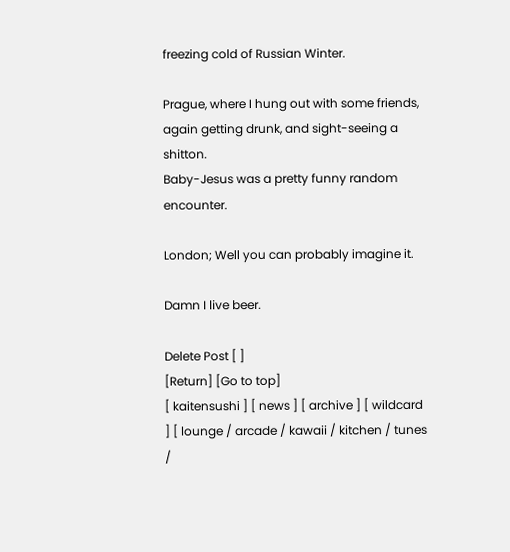freezing cold of Russian Winter.

Prague, where I hung out with some friends, again getting drunk, and sight-seeing a shitton.
Baby-Jesus was a pretty funny random encounter.

London; Well you can probably imagine it.

Damn I live beer.

Delete Post [ ]
[Return] [Go to top]
[ kaitensushi ] [ news ] [ archive ] [ wildcard ] [ lounge / arcade / kawaii / kitchen / tunes /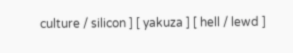culture / silicon ] [ yakuza ] [ hell / lewd ]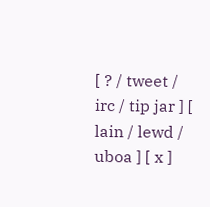[ ? / tweet / irc / tip jar ] [ lain / lewd / uboa ] [ x ]